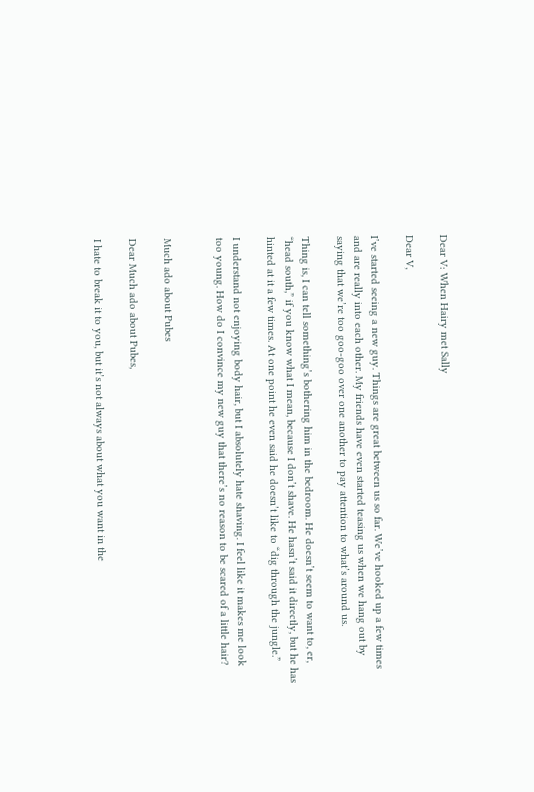Dear V: When Hairy met Sally

Dear V,

I’ve started seeing a new guy. Things are great between us so far. We’ve hooked up a few times and are really into each other. My friends have even started teasing us when we hang out by saying that we’re too goo-goo over one another to pay attention to what’s around us.

Thing is, I can tell something’s bothering him in the bedroom. He doesn’t seem to want to, er, “head south,” if you know what I mean, because I don’t shave. He hasn’t said it directly, but he has hinted at it a few times. At one point he even said he doesn’t like to “dig through the jungle.”

I understand not enjoying body hair, but I absolutely hate shaving. I feel like it makes me look too young. How do I convince my new guy that there’s no reason to be scared of a little hair?


Much ado about Pubes

Dear Much ado about Pubes,

I hate to break it to you, but it’s not always about what you want in the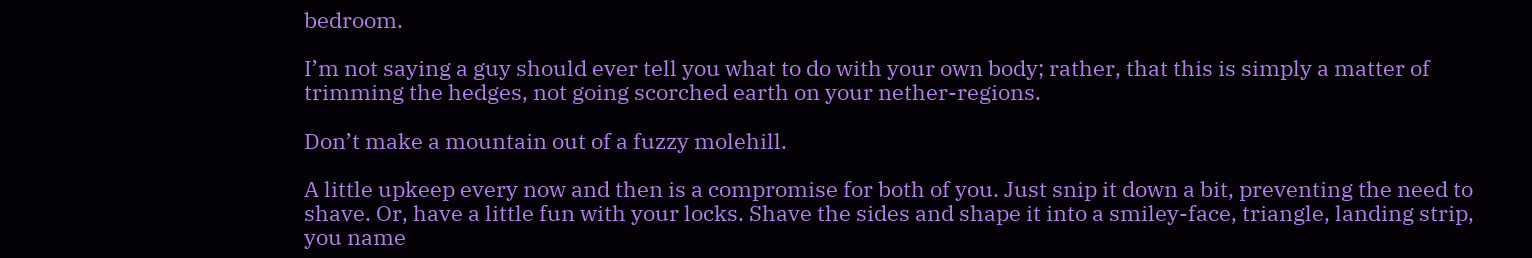bedroom.

I’m not saying a guy should ever tell you what to do with your own body; rather, that this is simply a matter of trimming the hedges, not going scorched earth on your nether-regions.

Don’t make a mountain out of a fuzzy molehill.

A little upkeep every now and then is a compromise for both of you. Just snip it down a bit, preventing the need to shave. Or, have a little fun with your locks. Shave the sides and shape it into a smiley-face, triangle, landing strip, you name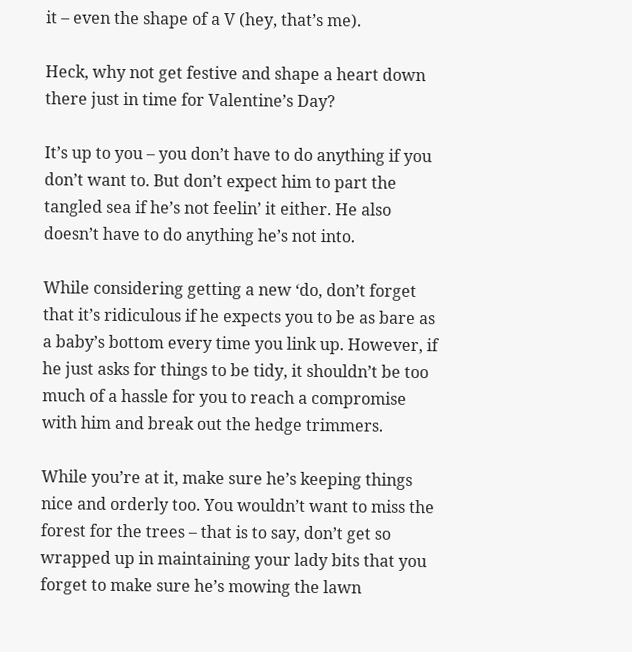it – even the shape of a V (hey, that’s me).

Heck, why not get festive and shape a heart down there just in time for Valentine’s Day?

It’s up to you – you don’t have to do anything if you don’t want to. But don’t expect him to part the tangled sea if he’s not feelin’ it either. He also doesn’t have to do anything he’s not into.

While considering getting a new ‘do, don’t forget that it’s ridiculous if he expects you to be as bare as a baby’s bottom every time you link up. However, if he just asks for things to be tidy, it shouldn’t be too much of a hassle for you to reach a compromise with him and break out the hedge trimmers.

While you’re at it, make sure he’s keeping things nice and orderly too. You wouldn’t want to miss the forest for the trees – that is to say, don’t get so wrapped up in maintaining your lady bits that you forget to make sure he’s mowing the lawn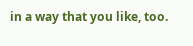in a way that you like, too.